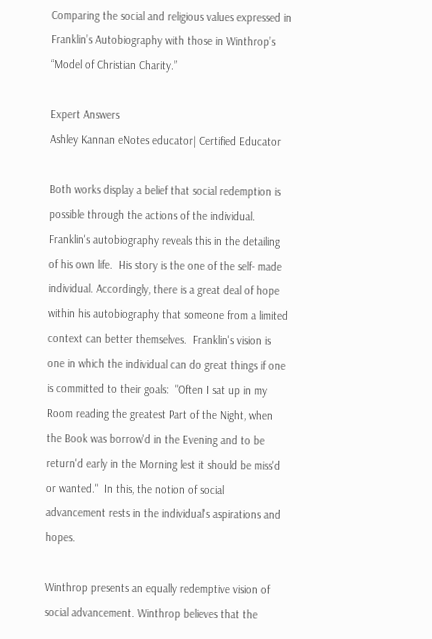Comparing the social and religious values expressed in Franklin’s Autobiography with those in Winthrop’s “Model of Christian Charity.”

Expert Answers
Ashley Kannan eNotes educator| Certified Educator

Both works display a belief that social redemption is possible through the actions of the individual.  Franklin's autobiography reveals this in the detailing of his own life.  His story is the one of the self- made individual. Accordingly, there is a great deal of hope within his autobiography that someone from a limited context can better themselves.  Franklin's vision is one in which the individual can do great things if one is committed to their goals:  "Often I sat up in my Room reading the greatest Part of the Night, when the Book was borrow'd in the Evening and to be return'd early in the Morning lest it should be miss'd or wanted."  In this, the notion of social advancement rests in the individual's aspirations and hopes.

Winthrop presents an equally redemptive vision of social advancement. Winthrop believes that the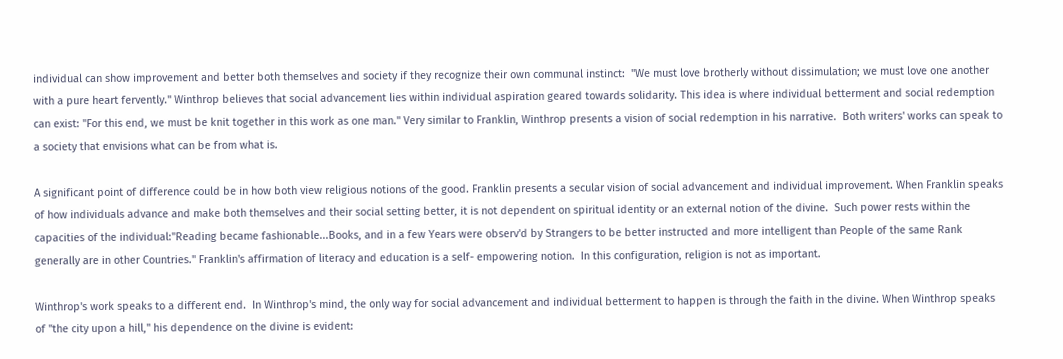individual can show improvement and better both themselves and society if they recognize their own communal instinct:  "We must love brotherly without dissimulation; we must love one another with a pure heart fervently." Winthrop believes that social advancement lies within individual aspiration geared towards solidarity. This idea is where individual betterment and social redemption can exist: "For this end, we must be knit together in this work as one man." Very similar to Franklin, Winthrop presents a vision of social redemption in his narrative.  Both writers' works can speak to a society that envisions what can be from what is.

A significant point of difference could be in how both view religious notions of the good. Franklin presents a secular vision of social advancement and individual improvement. When Franklin speaks of how individuals advance and make both themselves and their social setting better, it is not dependent on spiritual identity or an external notion of the divine.  Such power rests within the capacities of the individual:"Reading became fashionable...Books, and in a few Years were observ'd by Strangers to be better instructed and more intelligent than People of the same Rank generally are in other Countries." Franklin's affirmation of literacy and education is a self- empowering notion.  In this configuration, religion is not as important.

Winthrop's work speaks to a different end.  In Winthrop's mind, the only way for social advancement and individual betterment to happen is through the faith in the divine. When Winthrop speaks of "the city upon a hill," his dependence on the divine is evident: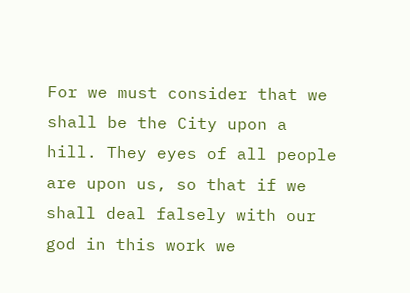For we must consider that we shall be the City upon a hill. They eyes of all people are upon us, so that if we shall deal falsely with our god in this work we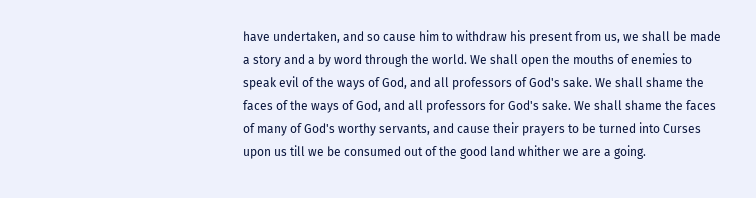have undertaken, and so cause him to withdraw his present from us, we shall be made a story and a by word through the world. We shall open the mouths of enemies to speak evil of the ways of God, and all professors of God's sake. We shall shame the faces of the ways of God, and all professors for God's sake. We shall shame the faces of many of God's worthy servants, and cause their prayers to be turned into Curses upon us till we be consumed out of the good land whither we are a going.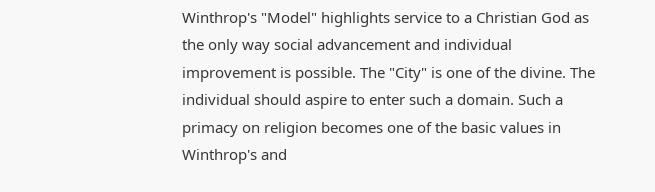Winthrop's "Model" highlights service to a Christian God as the only way social advancement and individual improvement is possible. The "City" is one of the divine. The individual should aspire to enter such a domain. Such a primacy on religion becomes one of the basic values in Winthrop's and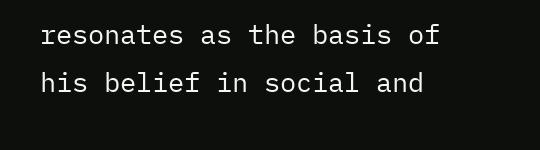resonates as the basis of his belief in social and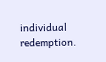individual redemption.